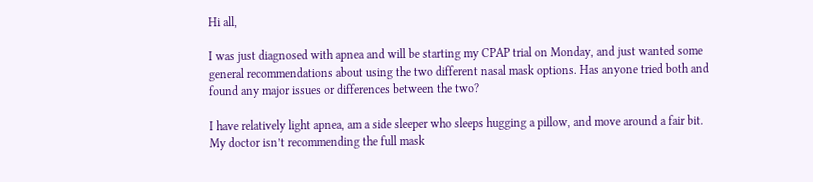Hi all,

I was just diagnosed with apnea and will be starting my CPAP trial on Monday, and just wanted some general recommendations about using the two different nasal mask options. Has anyone tried both and found any major issues or differences between the two?

I have relatively light apnea, am a side sleeper who sleeps hugging a pillow, and move around a fair bit. My doctor isn’t recommending the full mask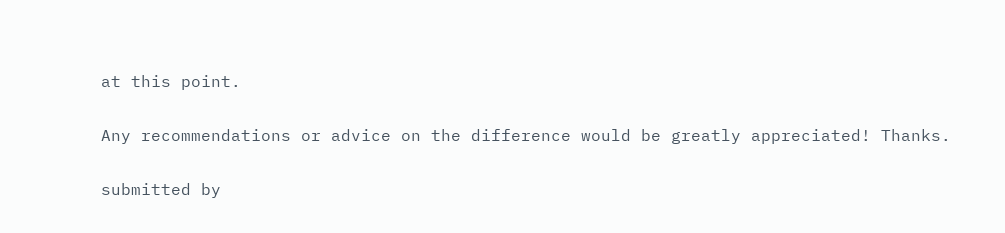at this point.

Any recommendations or advice on the difference would be greatly appreciated! Thanks.

submitted by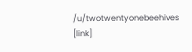/u/twotwentyonebeehives
[link]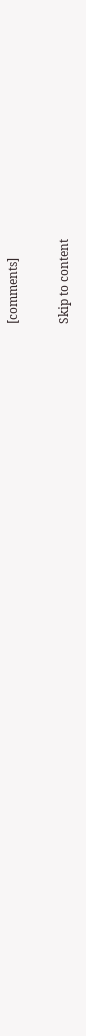[comments]

Skip to content